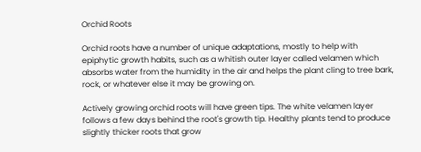Orchid Roots

Orchid roots have a number of unique adaptations, mostly to help with epiphytic growth habits, such as a whitish outer layer called velamen which absorbs water from the humidity in the air and helps the plant cling to tree bark, rock, or whatever else it may be growing on.

Actively growing orchid roots will have green tips. The white velamen layer follows a few days behind the root's growth tip. Healthy plants tend to produce slightly thicker roots that grow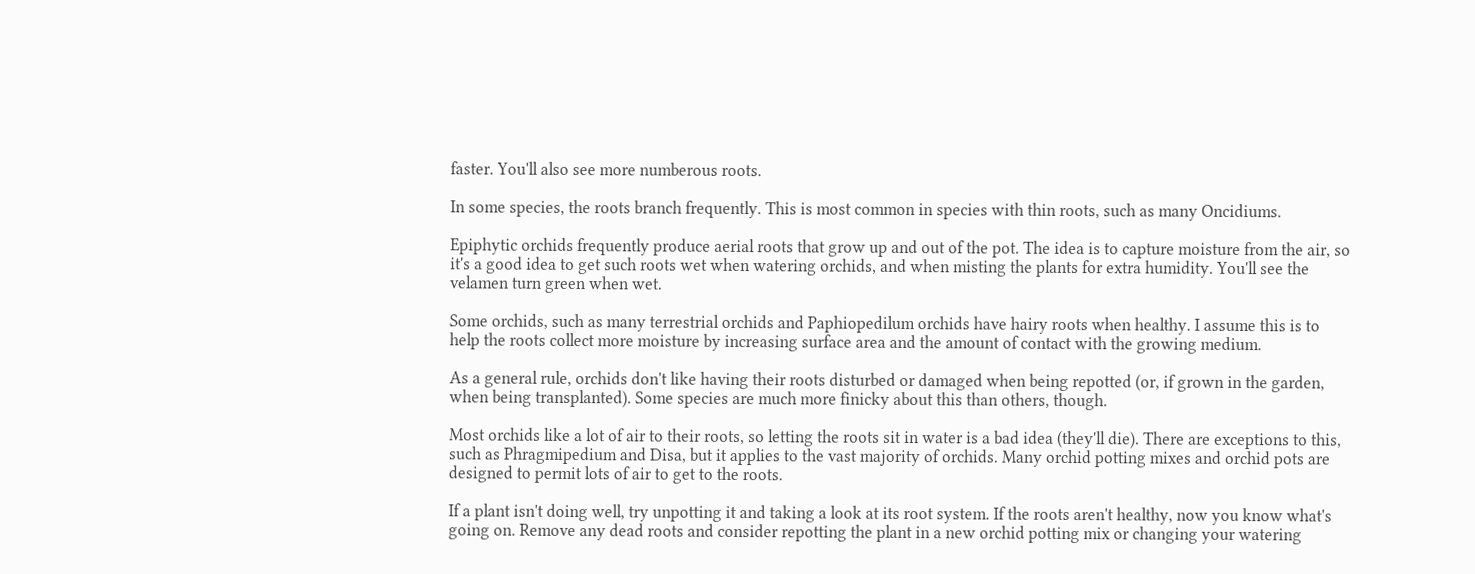faster. You'll also see more numberous roots.

In some species, the roots branch frequently. This is most common in species with thin roots, such as many Oncidiums.

Epiphytic orchids frequently produce aerial roots that grow up and out of the pot. The idea is to capture moisture from the air, so it's a good idea to get such roots wet when watering orchids, and when misting the plants for extra humidity. You'll see the velamen turn green when wet.

Some orchids, such as many terrestrial orchids and Paphiopedilum orchids have hairy roots when healthy. I assume this is to help the roots collect more moisture by increasing surface area and the amount of contact with the growing medium.

As a general rule, orchids don't like having their roots disturbed or damaged when being repotted (or, if grown in the garden, when being transplanted). Some species are much more finicky about this than others, though.

Most orchids like a lot of air to their roots, so letting the roots sit in water is a bad idea (they'll die). There are exceptions to this, such as Phragmipedium and Disa, but it applies to the vast majority of orchids. Many orchid potting mixes and orchid pots are designed to permit lots of air to get to the roots.

If a plant isn't doing well, try unpotting it and taking a look at its root system. If the roots aren't healthy, now you know what's going on. Remove any dead roots and consider repotting the plant in a new orchid potting mix or changing your watering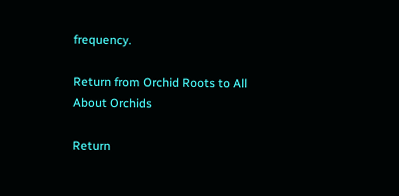frequency.

Return from Orchid Roots to All About Orchids

Return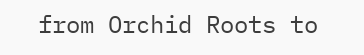from Orchid Roots to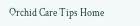Orchid Care Tips Home